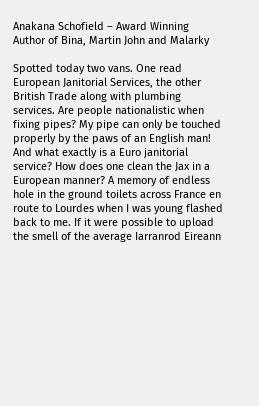Anakana Schofield – Award Winning Author of Bina, Martin John and Malarky

Spotted today two vans. One read European Janitorial Services, the other British Trade along with plumbing services. Are people nationalistic when fixing pipes? My pipe can only be touched properly by the paws of an English man! And what exactly is a Euro janitorial service? How does one clean the Jax in a European manner? A memory of endless hole in the ground toilets across France en route to Lourdes when I was young flashed back to me. If it were possible to upload the smell of the average Iarranrod Eireann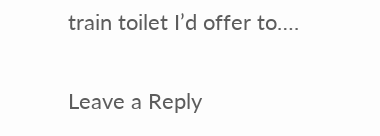train toilet I’d offer to….

Leave a Reply